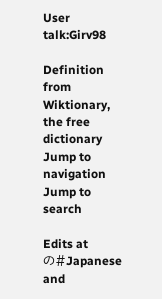User talk:Girv98

Definition from Wiktionary, the free dictionary
Jump to navigation Jump to search

Edits at の#Japanese and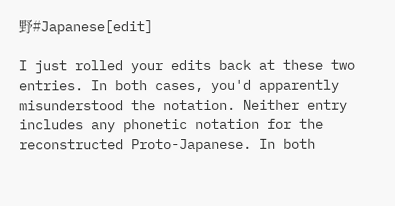野#Japanese[edit]

I just rolled your edits back at these two entries. In both cases, you'd apparently misunderstood the notation. Neither entry includes any phonetic notation for the reconstructed Proto-Japanese. In both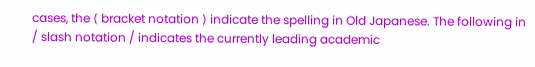cases, the ⟨ bracket notation ⟩ indicate the spelling in Old Japanese. The following in / slash notation / indicates the currently leading academic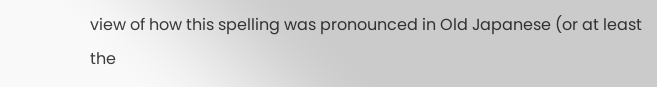view of how this spelling was pronounced in Old Japanese (or at least the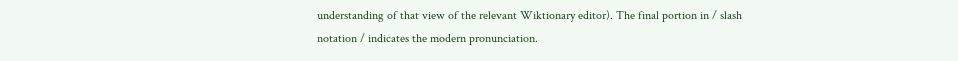understanding of that view of the relevant Wiktionary editor). The final portion in / slash notation / indicates the modern pronunciation.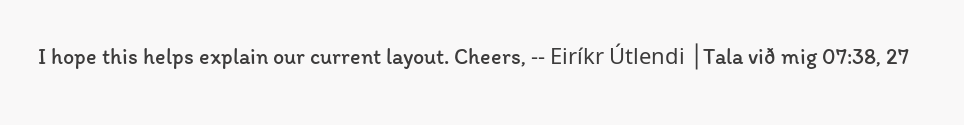I hope this helps explain our current layout. Cheers, ‑‑ Eiríkr Útlendi │Tala við mig 07:38, 27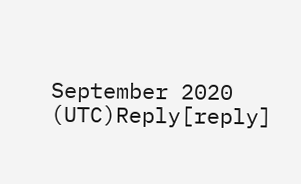September 2020 (UTC)Reply[reply]